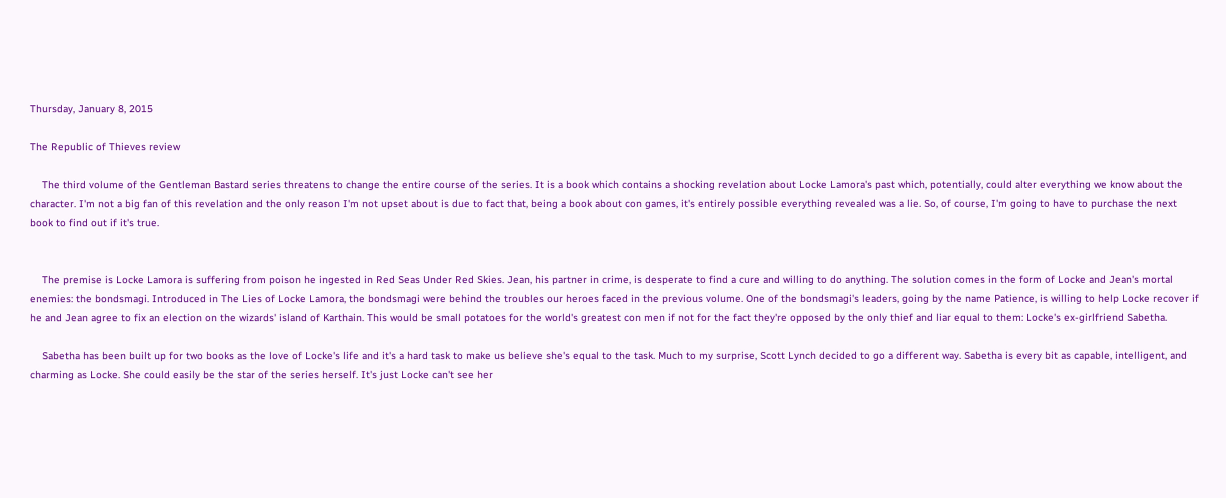Thursday, January 8, 2015

The Republic of Thieves review

    The third volume of the Gentleman Bastard series threatens to change the entire course of the series. It is a book which contains a shocking revelation about Locke Lamora's past which, potentially, could alter everything we know about the character. I'm not a big fan of this revelation and the only reason I'm not upset about is due to fact that, being a book about con games, it's entirely possible everything revealed was a lie. So, of course, I'm going to have to purchase the next book to find out if it's true.


    The premise is Locke Lamora is suffering from poison he ingested in Red Seas Under Red Skies. Jean, his partner in crime, is desperate to find a cure and willing to do anything. The solution comes in the form of Locke and Jean's mortal enemies: the bondsmagi. Introduced in The Lies of Locke Lamora, the bondsmagi were behind the troubles our heroes faced in the previous volume. One of the bondsmagi's leaders, going by the name Patience, is willing to help Locke recover if he and Jean agree to fix an election on the wizards' island of Karthain. This would be small potatoes for the world's greatest con men if not for the fact they're opposed by the only thief and liar equal to them: Locke's ex-girlfriend Sabetha.

    Sabetha has been built up for two books as the love of Locke's life and it's a hard task to make us believe she's equal to the task. Much to my surprise, Scott Lynch decided to go a different way. Sabetha is every bit as capable, intelligent, and charming as Locke. She could easily be the star of the series herself. It's just Locke can't see her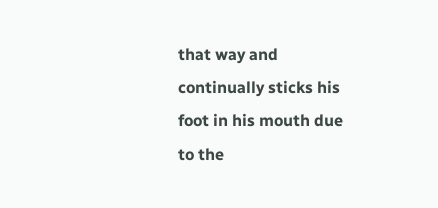that way and continually sticks his foot in his mouth due to the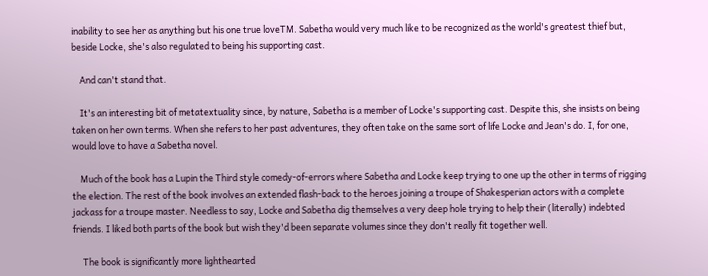inability to see her as anything but his one true loveTM. Sabetha would very much like to be recognized as the world's greatest thief but, beside Locke, she's also regulated to being his supporting cast.

    And can't stand that.

    It's an interesting bit of metatextuality since, by nature, Sabetha is a member of Locke's supporting cast. Despite this, she insists on being taken on her own terms. When she refers to her past adventures, they often take on the same sort of life Locke and Jean's do. I, for one, would love to have a Sabetha novel.

    Much of the book has a Lupin the Third style comedy-of-errors where Sabetha and Locke keep trying to one up the other in terms of rigging the election. The rest of the book involves an extended flash-back to the heroes joining a troupe of Shakesperian actors with a complete jackass for a troupe master. Needless to say, Locke and Sabetha dig themselves a very deep hole trying to help their (literally) indebted friends. I liked both parts of the book but wish they'd been separate volumes since they don't really fit together well.

     The book is significantly more lighthearted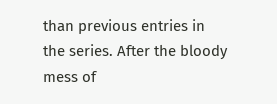than previous entries in the series. After the bloody mess of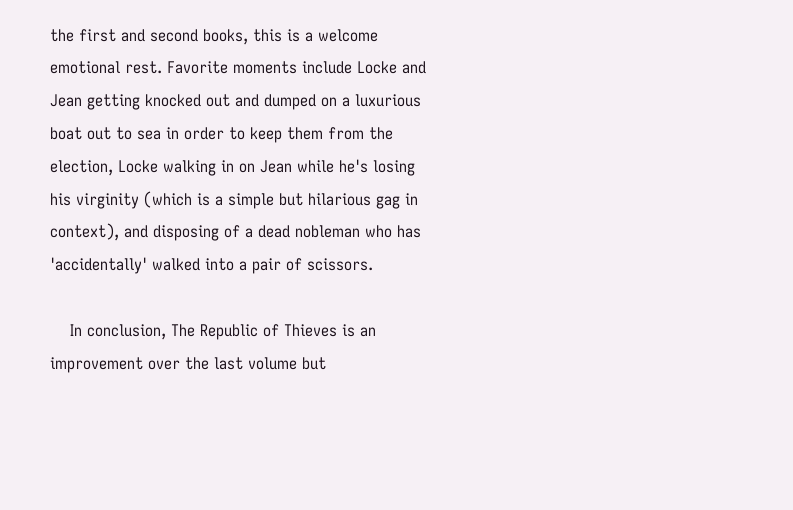the first and second books, this is a welcome emotional rest. Favorite moments include Locke and Jean getting knocked out and dumped on a luxurious boat out to sea in order to keep them from the election, Locke walking in on Jean while he's losing his virginity (which is a simple but hilarious gag in context), and disposing of a dead nobleman who has 'accidentally' walked into a pair of scissors.

    In conclusion, The Republic of Thieves is an improvement over the last volume but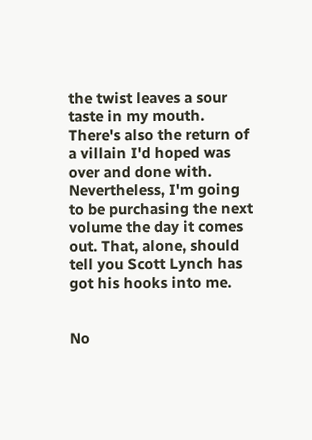the twist leaves a sour taste in my mouth. There's also the return of a villain I'd hoped was over and done with. Nevertheless, I'm going to be purchasing the next volume the day it comes out. That, alone, should tell you Scott Lynch has got his hooks into me.


No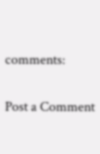comments:

Post a Comment